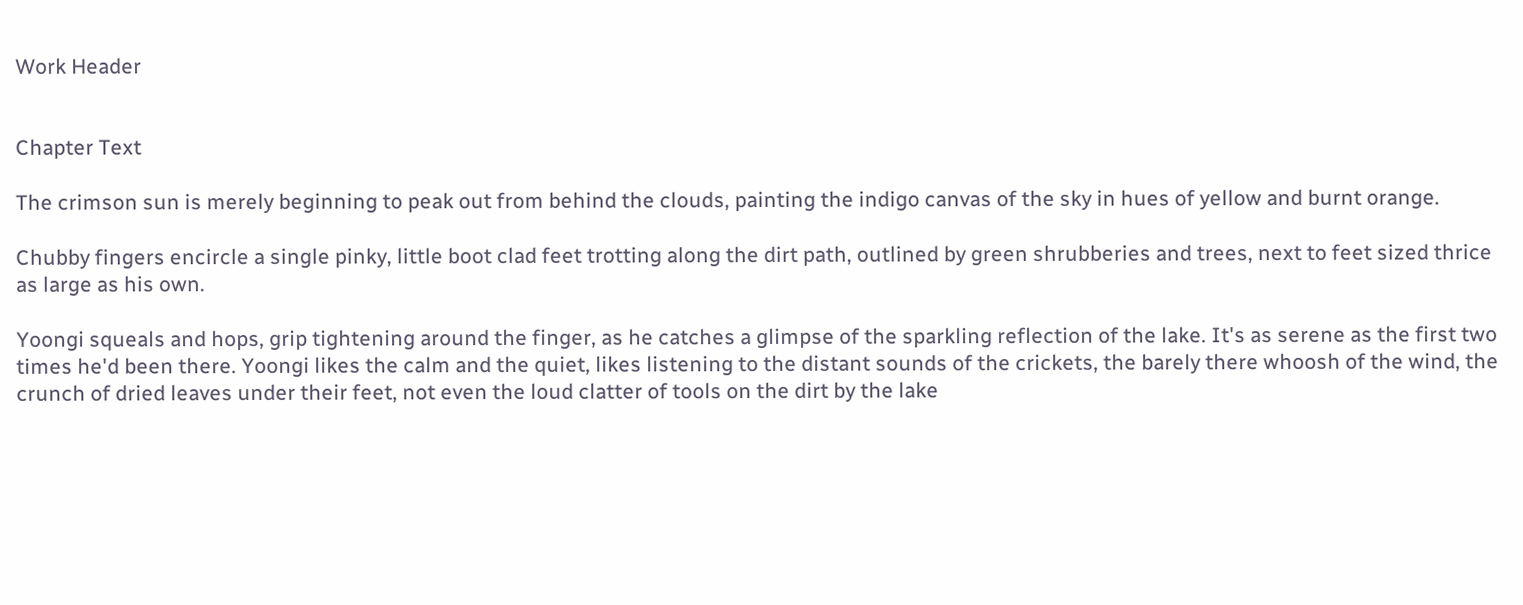Work Header


Chapter Text

The crimson sun is merely beginning to peak out from behind the clouds, painting the indigo canvas of the sky in hues of yellow and burnt orange.

Chubby fingers encircle a single pinky, little boot clad feet trotting along the dirt path, outlined by green shrubberies and trees, next to feet sized thrice as large as his own.

Yoongi squeals and hops, grip tightening around the finger, as he catches a glimpse of the sparkling reflection of the lake. It's as serene as the first two times he'd been there. Yoongi likes the calm and the quiet, likes listening to the distant sounds of the crickets, the barely there whoosh of the wind, the crunch of dried leaves under their feet, not even the loud clatter of tools on the dirt by the lake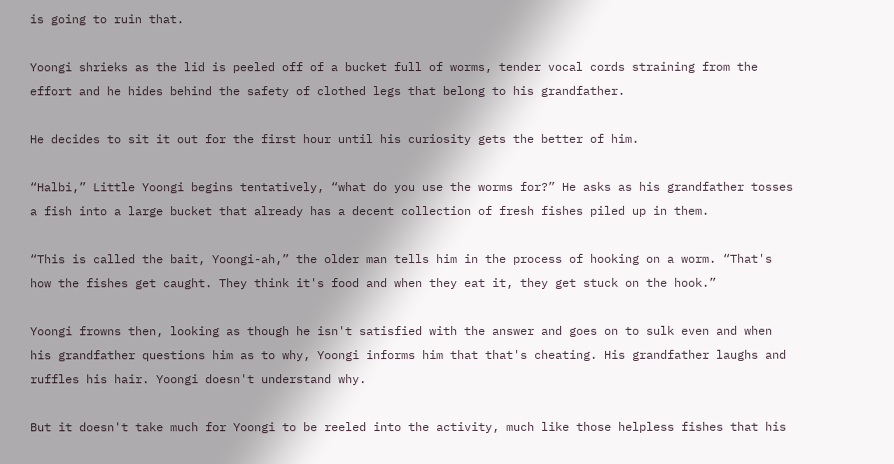is going to ruin that.

Yoongi shrieks as the lid is peeled off of a bucket full of worms, tender vocal cords straining from the effort and he hides behind the safety of clothed legs that belong to his grandfather.

He decides to sit it out for the first hour until his curiosity gets the better of him.

“Halbi,” Little Yoongi begins tentatively, “what do you use the worms for?” He asks as his grandfather tosses a fish into a large bucket that already has a decent collection of fresh fishes piled up in them.

“This is called the bait, Yoongi-ah,” the older man tells him in the process of hooking on a worm. “That's how the fishes get caught. They think it's food and when they eat it, they get stuck on the hook.”

Yoongi frowns then, looking as though he isn't satisfied with the answer and goes on to sulk even and when his grandfather questions him as to why, Yoongi informs him that that's cheating. His grandfather laughs and ruffles his hair. Yoongi doesn't understand why.

But it doesn't take much for Yoongi to be reeled into the activity, much like those helpless fishes that his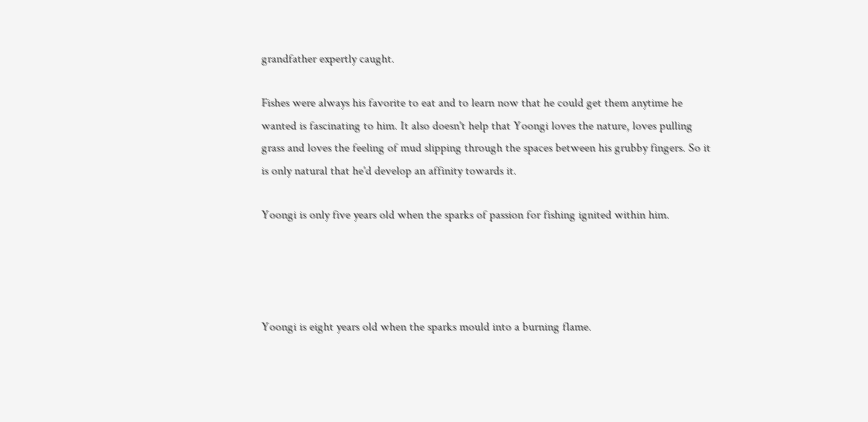grandfather expertly caught.

Fishes were always his favorite to eat and to learn now that he could get them anytime he wanted is fascinating to him. It also doesn't help that Yoongi loves the nature, loves pulling grass and loves the feeling of mud slipping through the spaces between his grubby fingers. So it is only natural that he'd develop an affinity towards it.

Yoongi is only five years old when the sparks of passion for fishing ignited within him.




Yoongi is eight years old when the sparks mould into a burning flame.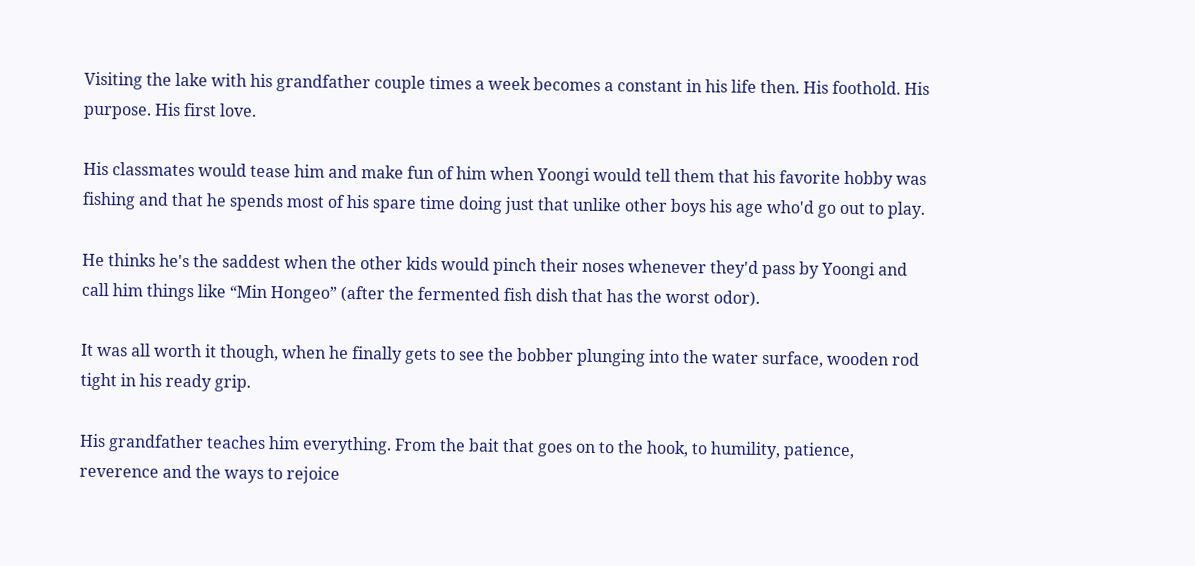Visiting the lake with his grandfather couple times a week becomes a constant in his life then. His foothold. His purpose. His first love.

His classmates would tease him and make fun of him when Yoongi would tell them that his favorite hobby was fishing and that he spends most of his spare time doing just that unlike other boys his age who'd go out to play.

He thinks he's the saddest when the other kids would pinch their noses whenever they'd pass by Yoongi and call him things like “Min Hongeo” (after the fermented fish dish that has the worst odor).

It was all worth it though, when he finally gets to see the bobber plunging into the water surface, wooden rod tight in his ready grip.

His grandfather teaches him everything. From the bait that goes on to the hook, to humility, patience, reverence and the ways to rejoice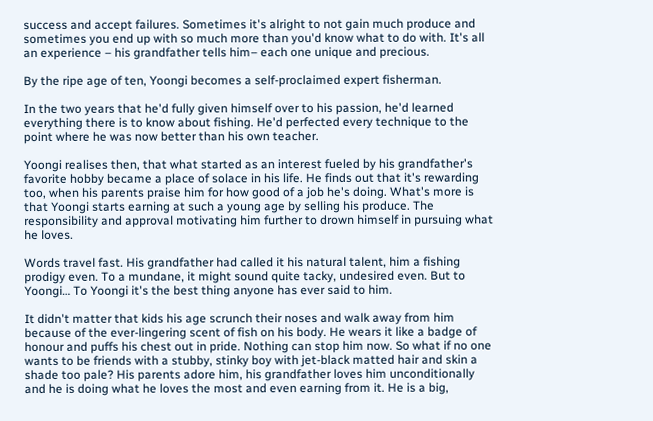success and accept failures. Sometimes it's alright to not gain much produce and sometimes you end up with so much more than you'd know what to do with. It's all an experience – his grandfather tells him– each one unique and precious.

By the ripe age of ten, Yoongi becomes a self-proclaimed expert fisherman.

In the two years that he'd fully given himself over to his passion, he'd learned everything there is to know about fishing. He'd perfected every technique to the point where he was now better than his own teacher.

Yoongi realises then, that what started as an interest fueled by his grandfather's favorite hobby became a place of solace in his life. He finds out that it's rewarding too, when his parents praise him for how good of a job he's doing. What's more is that Yoongi starts earning at such a young age by selling his produce. The responsibility and approval motivating him further to drown himself in pursuing what he loves.

Words travel fast. His grandfather had called it his natural talent, him a fishing prodigy even. To a mundane, it might sound quite tacky, undesired even. But to Yoongi… To Yoongi it's the best thing anyone has ever said to him.

It didn't matter that kids his age scrunch their noses and walk away from him because of the ever-lingering scent of fish on his body. He wears it like a badge of honour and puffs his chest out in pride. Nothing can stop him now. So what if no one wants to be friends with a stubby, stinky boy with jet-black matted hair and skin a shade too pale? His parents adore him, his grandfather loves him unconditionally and he is doing what he loves the most and even earning from it. He is a big,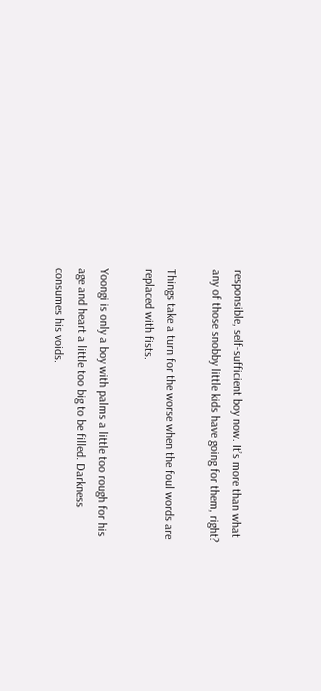responsible, self-sufficient boy now. It’s more than what any of those snobby little kids have going for them, right?

Things take a turn for the worse when the foul words are replaced with fists.

Yoongi is only a boy with palms a little too rough for his age and heart a little too big to be filled. Darkness consumes his voids.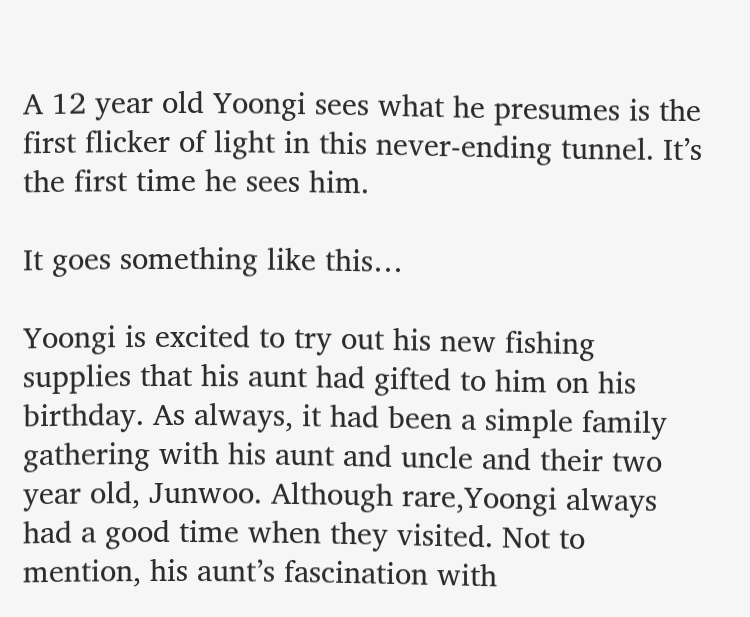A 12 year old Yoongi sees what he presumes is the first flicker of light in this never-ending tunnel. It’s the first time he sees him.

It goes something like this…

Yoongi is excited to try out his new fishing supplies that his aunt had gifted to him on his birthday. As always, it had been a simple family gathering with his aunt and uncle and their two year old, Junwoo. Although rare,Yoongi always had a good time when they visited. Not to mention, his aunt’s fascination with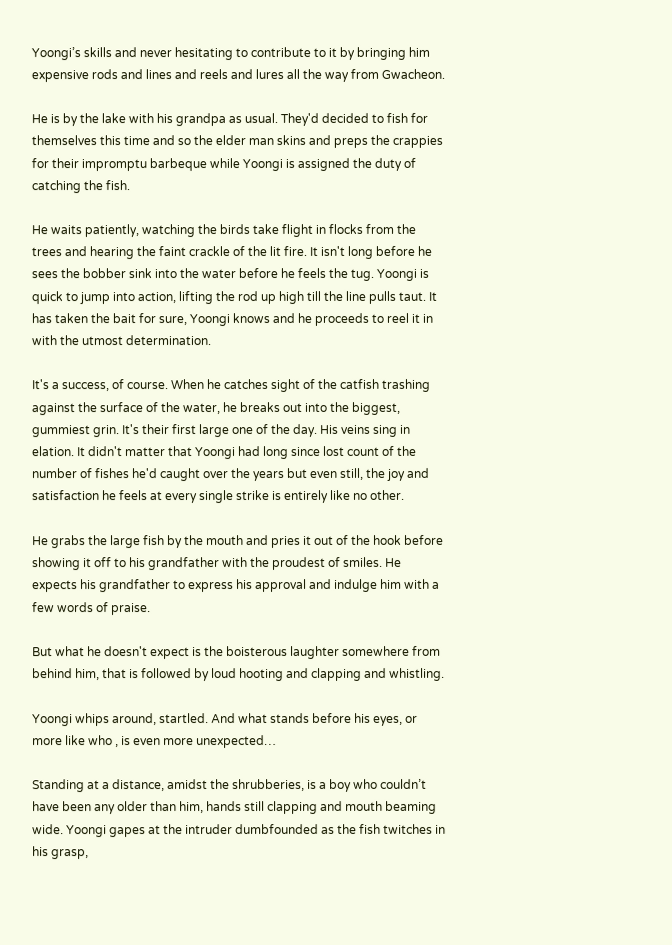Yoongi’s skills and never hesitating to contribute to it by bringing him expensive rods and lines and reels and lures all the way from Gwacheon.

He is by the lake with his grandpa as usual. They'd decided to fish for themselves this time and so the elder man skins and preps the crappies for their impromptu barbeque while Yoongi is assigned the duty of catching the fish.

He waits patiently, watching the birds take flight in flocks from the trees and hearing the faint crackle of the lit fire. It isn't long before he sees the bobber sink into the water before he feels the tug. Yoongi is quick to jump into action, lifting the rod up high till the line pulls taut. It has taken the bait for sure, Yoongi knows and he proceeds to reel it in with the utmost determination.

It's a success, of course. When he catches sight of the catfish trashing against the surface of the water, he breaks out into the biggest, gummiest grin. It's their first large one of the day. His veins sing in elation. It didn't matter that Yoongi had long since lost count of the number of fishes he'd caught over the years but even still, the joy and satisfaction he feels at every single strike is entirely like no other.

He grabs the large fish by the mouth and pries it out of the hook before showing it off to his grandfather with the proudest of smiles. He expects his grandfather to express his approval and indulge him with a few words of praise.

But what he doesn't expect is the boisterous laughter somewhere from behind him, that is followed by loud hooting and clapping and whistling.

Yoongi whips around, startled. And what stands before his eyes, or more like who , is even more unexpected…

Standing at a distance, amidst the shrubberies, is a boy who couldn’t have been any older than him, hands still clapping and mouth beaming wide. Yoongi gapes at the intruder dumbfounded as the fish twitches in his grasp,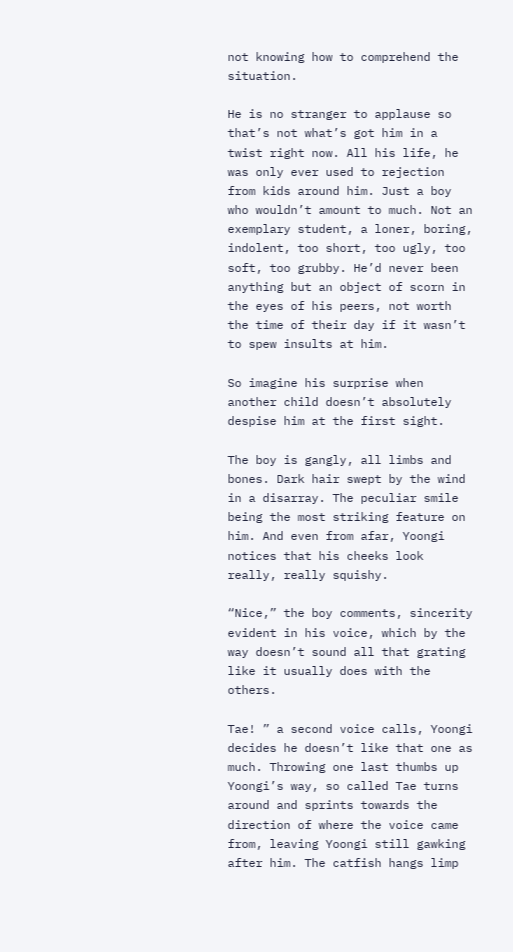not knowing how to comprehend the situation.

He is no stranger to applause so that’s not what’s got him in a twist right now. All his life, he was only ever used to rejection from kids around him. Just a boy who wouldn’t amount to much. Not an exemplary student, a loner, boring, indolent, too short, too ugly, too soft, too grubby. He’d never been anything but an object of scorn in the eyes of his peers, not worth the time of their day if it wasn’t to spew insults at him.

So imagine his surprise when another child doesn’t absolutely despise him at the first sight.

The boy is gangly, all limbs and bones. Dark hair swept by the wind in a disarray. The peculiar smile being the most striking feature on him. And even from afar, Yoongi notices that his cheeks look really, really squishy.

“Nice,” the boy comments, sincerity evident in his voice, which by the way doesn’t sound all that grating like it usually does with the others.

Tae! ” a second voice calls, Yoongi decides he doesn’t like that one as much. Throwing one last thumbs up Yoongi’s way, so called Tae turns around and sprints towards the direction of where the voice came from, leaving Yoongi still gawking after him. The catfish hangs limp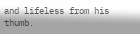and lifeless from his thumb.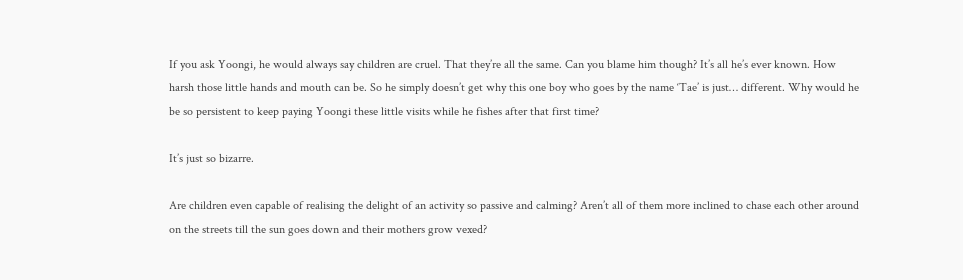If you ask Yoongi, he would always say children are cruel. That they’re all the same. Can you blame him though? It’s all he’s ever known. How harsh those little hands and mouth can be. So he simply doesn’t get why this one boy who goes by the name ‘Tae’ is just… different. Why would he be so persistent to keep paying Yoongi these little visits while he fishes after that first time?

It’s just so bizarre.

Are children even capable of realising the delight of an activity so passive and calming? Aren’t all of them more inclined to chase each other around on the streets till the sun goes down and their mothers grow vexed?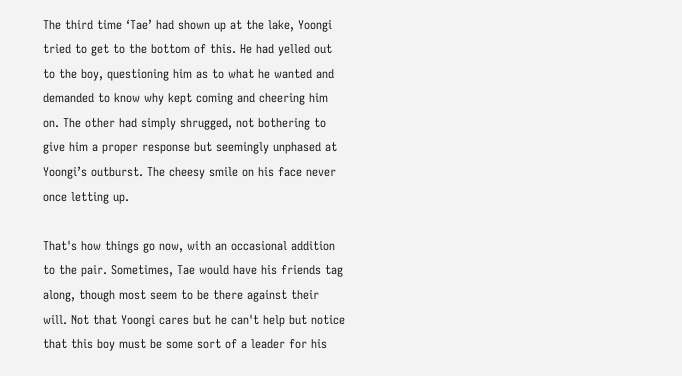The third time ‘Tae’ had shown up at the lake, Yoongi tried to get to the bottom of this. He had yelled out to the boy, questioning him as to what he wanted and demanded to know why kept coming and cheering him on. The other had simply shrugged, not bothering to give him a proper response but seemingly unphased at Yoongi’s outburst. The cheesy smile on his face never once letting up.

That's how things go now, with an occasional addition to the pair. Sometimes, Tae would have his friends tag along, though most seem to be there against their will. Not that Yoongi cares but he can't help but notice that this boy must be some sort of a leader for his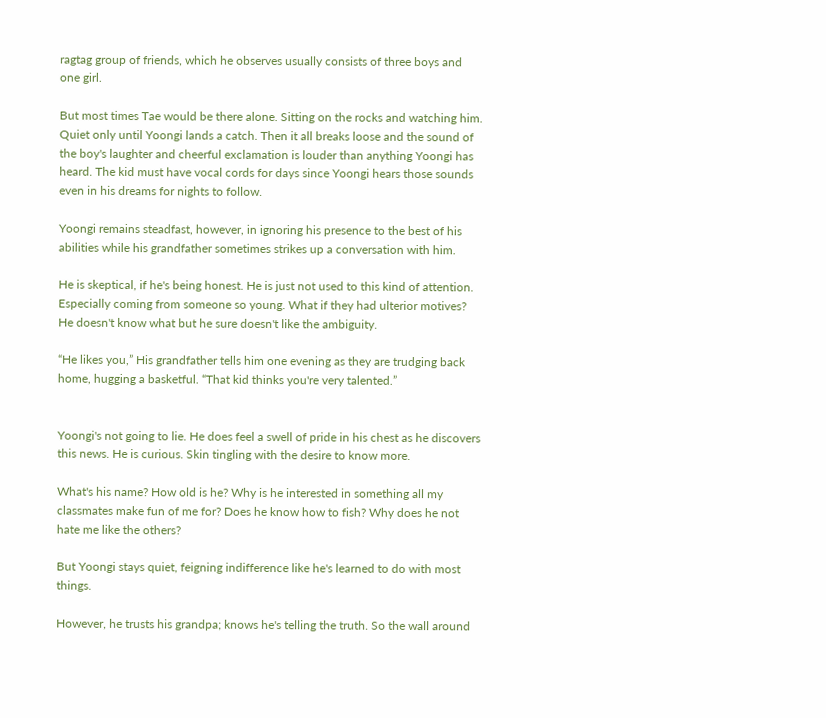ragtag group of friends, which he observes usually consists of three boys and one girl.

But most times Tae would be there alone. Sitting on the rocks and watching him. Quiet only until Yoongi lands a catch. Then it all breaks loose and the sound of the boy's laughter and cheerful exclamation is louder than anything Yoongi has heard. The kid must have vocal cords for days since Yoongi hears those sounds even in his dreams for nights to follow.

Yoongi remains steadfast, however, in ignoring his presence to the best of his abilities while his grandfather sometimes strikes up a conversation with him.

He is skeptical, if he's being honest. He is just not used to this kind of attention. Especially coming from someone so young. What if they had ulterior motives? He doesn't know what but he sure doesn't like the ambiguity.

“He likes you,” His grandfather tells him one evening as they are trudging back home, hugging a basketful. “That kid thinks you're very talented.”


Yoongi's not going to lie. He does feel a swell of pride in his chest as he discovers this news. He is curious. Skin tingling with the desire to know more.

What's his name? How old is he? Why is he interested in something all my classmates make fun of me for? Does he know how to fish? Why does he not hate me like the others?

But Yoongi stays quiet, feigning indifference like he's learned to do with most things.

However, he trusts his grandpa; knows he's telling the truth. So the wall around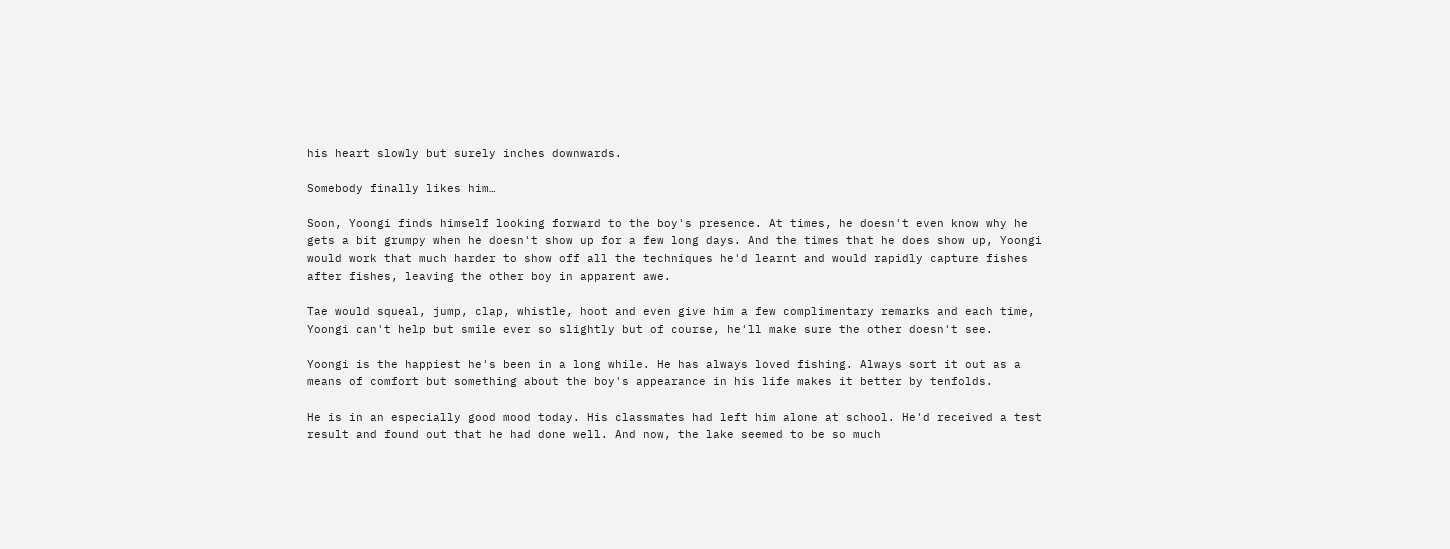his heart slowly but surely inches downwards.

Somebody finally likes him…

Soon, Yoongi finds himself looking forward to the boy's presence. At times, he doesn't even know why he gets a bit grumpy when he doesn't show up for a few long days. And the times that he does show up, Yoongi would work that much harder to show off all the techniques he'd learnt and would rapidly capture fishes after fishes, leaving the other boy in apparent awe.

Tae would squeal, jump, clap, whistle, hoot and even give him a few complimentary remarks and each time, Yoongi can't help but smile ever so slightly but of course, he'll make sure the other doesn't see.

Yoongi is the happiest he's been in a long while. He has always loved fishing. Always sort it out as a means of comfort but something about the boy's appearance in his life makes it better by tenfolds.

He is in an especially good mood today. His classmates had left him alone at school. He'd received a test result and found out that he had done well. And now, the lake seemed to be so much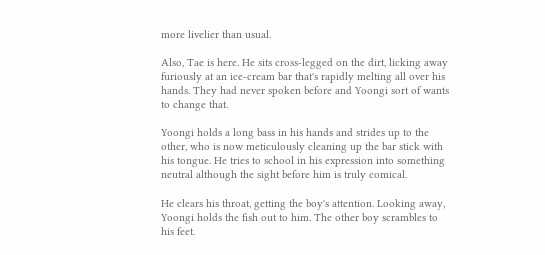more livelier than usual.

Also, Tae is here. He sits cross-legged on the dirt, licking away furiously at an ice-cream bar that's rapidly melting all over his hands. They had never spoken before and Yoongi sort of wants to change that.

Yoongi holds a long bass in his hands and strides up to the other, who is now meticulously cleaning up the bar stick with his tongue. He tries to school in his expression into something neutral although the sight before him is truly comical.

He clears his throat, getting the boy's attention. Looking away, Yoongi holds the fish out to him. The other boy scrambles to his feet.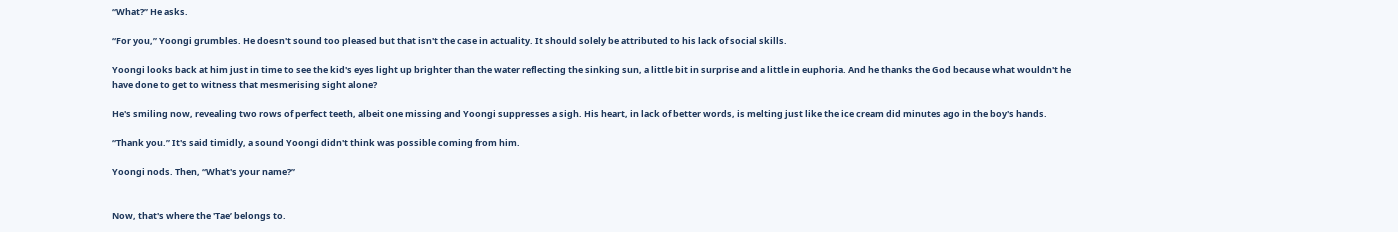“What?” He asks.

“For you,” Yoongi grumbles. He doesn't sound too pleased but that isn't the case in actuality. It should solely be attributed to his lack of social skills.

Yoongi looks back at him just in time to see the kid's eyes light up brighter than the water reflecting the sinking sun, a little bit in surprise and a little in euphoria. And he thanks the God because what wouldn't he have done to get to witness that mesmerising sight alone?

He's smiling now, revealing two rows of perfect teeth, albeit one missing and Yoongi suppresses a sigh. His heart, in lack of better words, is melting just like the ice cream did minutes ago in the boy's hands.

“Thank you.” It's said timidly, a sound Yoongi didn't think was possible coming from him.

Yoongi nods. Then, “What's your name?”


Now, that's where the 'Tae’ belongs to.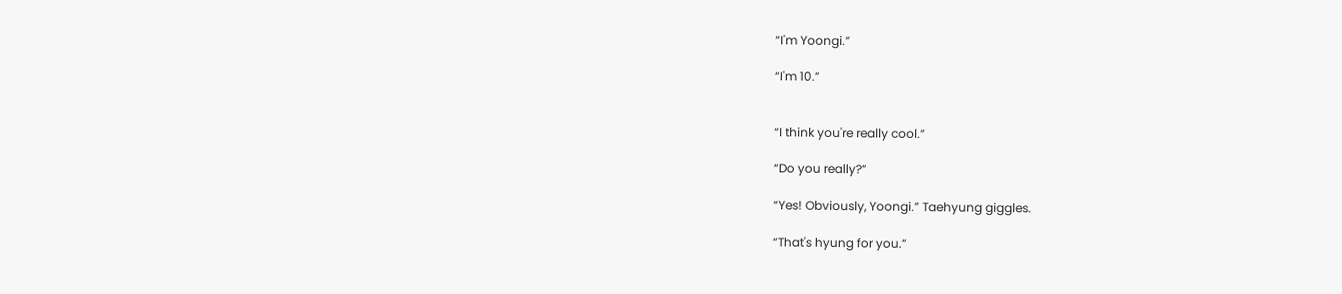“I'm Yoongi.”

“I'm 10.”


“I think you're really cool.”

“Do you really?”

“Yes! Obviously, Yoongi.” Taehyung giggles.

“That's hyung for you.”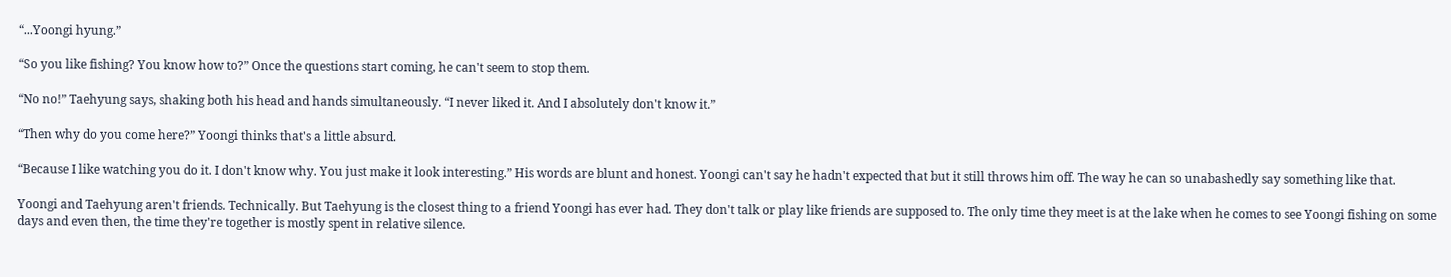“...Yoongi hyung.”

“So you like fishing? You know how to?” Once the questions start coming, he can't seem to stop them.

“No no!” Taehyung says, shaking both his head and hands simultaneously. “I never liked it. And I absolutely don't know it.”

“Then why do you come here?” Yoongi thinks that's a little absurd.

“Because I like watching you do it. I don't know why. You just make it look interesting.” His words are blunt and honest. Yoongi can't say he hadn't expected that but it still throws him off. The way he can so unabashedly say something like that.

Yoongi and Taehyung aren't friends. Technically. But Taehyung is the closest thing to a friend Yoongi has ever had. They don't talk or play like friends are supposed to. The only time they meet is at the lake when he comes to see Yoongi fishing on some days and even then, the time they're together is mostly spent in relative silence.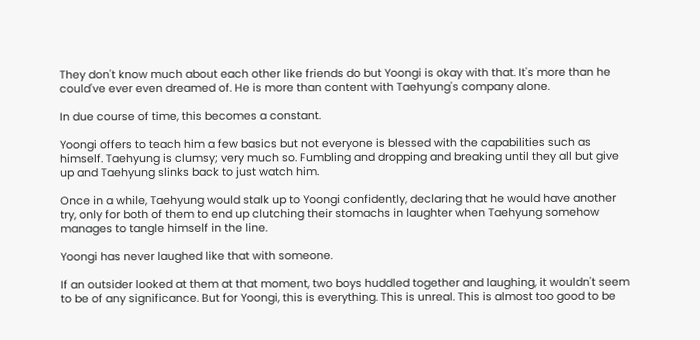They don't know much about each other like friends do but Yoongi is okay with that. It's more than he could've ever even dreamed of. He is more than content with Taehyung's company alone.

In due course of time, this becomes a constant.

Yoongi offers to teach him a few basics but not everyone is blessed with the capabilities such as himself. Taehyung is clumsy; very much so. Fumbling and dropping and breaking until they all but give up and Taehyung slinks back to just watch him.

Once in a while, Taehyung would stalk up to Yoongi confidently, declaring that he would have another try, only for both of them to end up clutching their stomachs in laughter when Taehyung somehow manages to tangle himself in the line.

Yoongi has never laughed like that with someone.

If an outsider looked at them at that moment, two boys huddled together and laughing, it wouldn't seem to be of any significance. But for Yoongi, this is everything. This is unreal. This is almost too good to be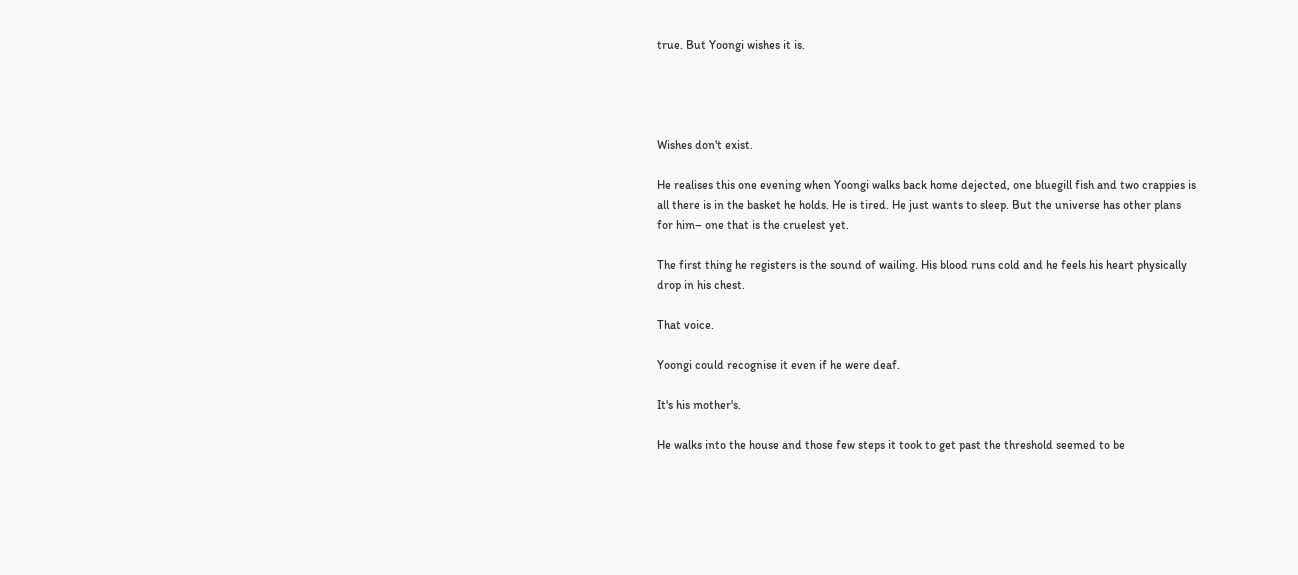true. But Yoongi wishes it is.




Wishes don't exist.

He realises this one evening when Yoongi walks back home dejected, one bluegill fish and two crappies is all there is in the basket he holds. He is tired. He just wants to sleep. But the universe has other plans for him– one that is the cruelest yet.

The first thing he registers is the sound of wailing. His blood runs cold and he feels his heart physically drop in his chest.

That voice.

Yoongi could recognise it even if he were deaf.

It's his mother's.

He walks into the house and those few steps it took to get past the threshold seemed to be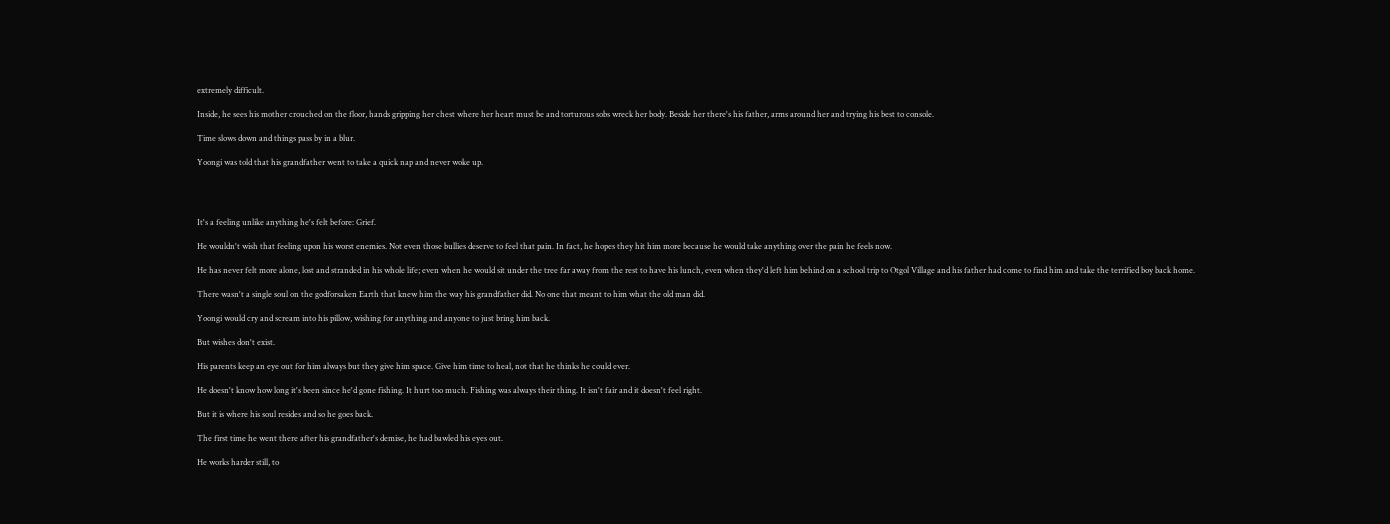extremely difficult.

Inside, he sees his mother crouched on the floor, hands gripping her chest where her heart must be and torturous sobs wreck her body. Beside her there's his father, arms around her and trying his best to console.

Time slows down and things pass by in a blur.

Yoongi was told that his grandfather went to take a quick nap and never woke up.




It's a feeling unlike anything he's felt before: Grief.

He wouldn't wish that feeling upon his worst enemies. Not even those bullies deserve to feel that pain. In fact, he hopes they hit him more because he would take anything over the pain he feels now.

He has never felt more alone, lost and stranded in his whole life; even when he would sit under the tree far away from the rest to have his lunch, even when they'd left him behind on a school trip to Otgol Village and his father had come to find him and take the terrified boy back home.

There wasn't a single soul on the godforsaken Earth that knew him the way his grandfather did. No one that meant to him what the old man did.

Yoongi would cry and scream into his pillow, wishing for anything and anyone to just bring him back.

But wishes don't exist.

His parents keep an eye out for him always but they give him space. Give him time to heal, not that he thinks he could ever.

He doesn't know how long it's been since he'd gone fishing. It hurt too much. Fishing was always their thing. It isn't fair and it doesn't feel right.

But it is where his soul resides and so he goes back.

The first time he went there after his grandfather's demise, he had bawled his eyes out.

He works harder still, to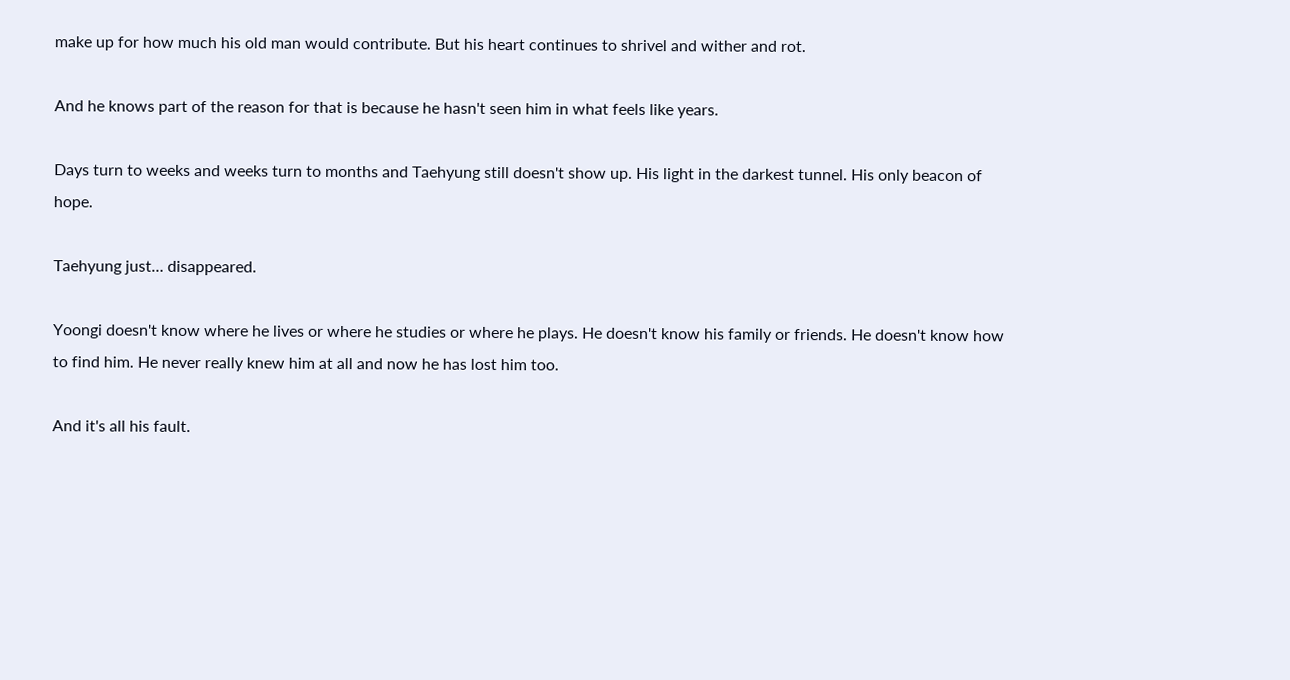make up for how much his old man would contribute. But his heart continues to shrivel and wither and rot.

And he knows part of the reason for that is because he hasn't seen him in what feels like years.

Days turn to weeks and weeks turn to months and Taehyung still doesn't show up. His light in the darkest tunnel. His only beacon of hope.

Taehyung just… disappeared.

Yoongi doesn't know where he lives or where he studies or where he plays. He doesn't know his family or friends. He doesn't know how to find him. He never really knew him at all and now he has lost him too.

And it's all his fault.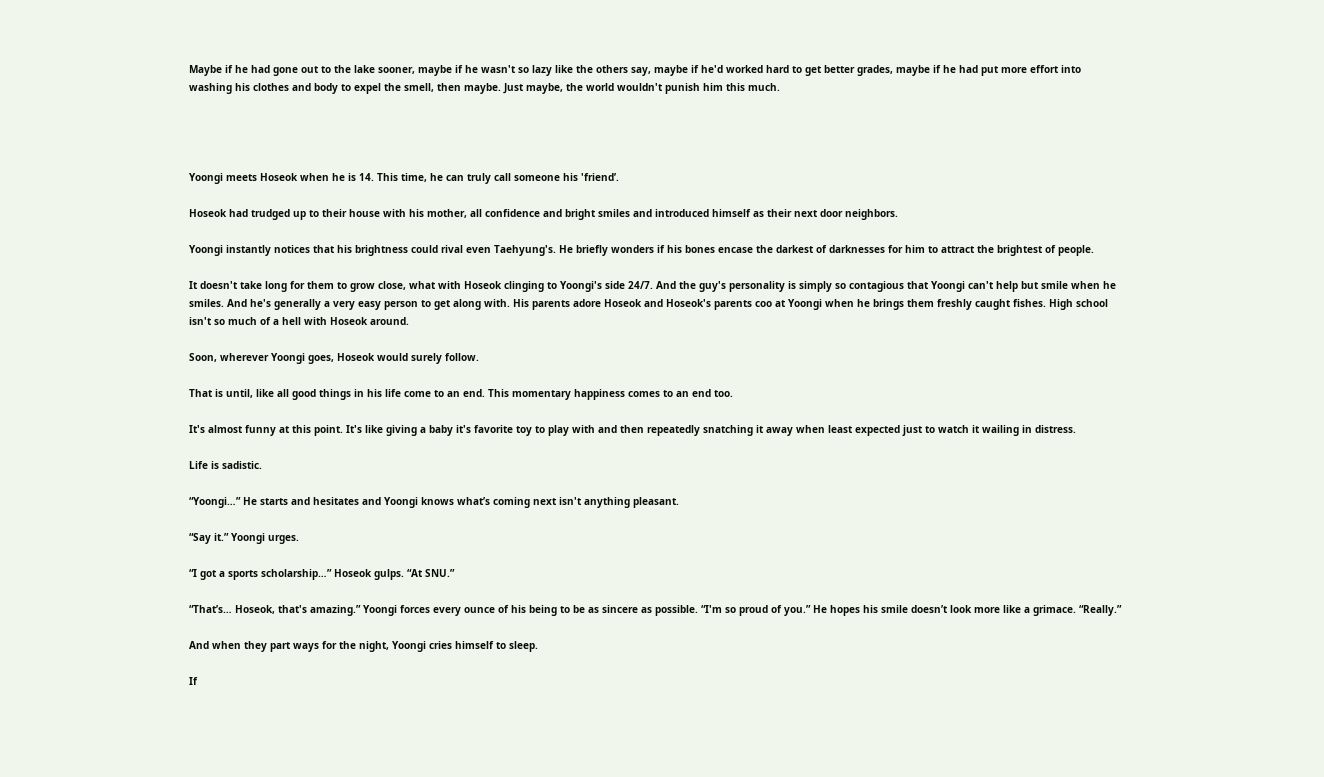Maybe if he had gone out to the lake sooner, maybe if he wasn't so lazy like the others say, maybe if he'd worked hard to get better grades, maybe if he had put more effort into washing his clothes and body to expel the smell, then maybe. Just maybe, the world wouldn't punish him this much.




Yoongi meets Hoseok when he is 14. This time, he can truly call someone his 'friend’.

Hoseok had trudged up to their house with his mother, all confidence and bright smiles and introduced himself as their next door neighbors.

Yoongi instantly notices that his brightness could rival even Taehyung's. He briefly wonders if his bones encase the darkest of darknesses for him to attract the brightest of people.

It doesn't take long for them to grow close, what with Hoseok clinging to Yoongi's side 24/7. And the guy's personality is simply so contagious that Yoongi can't help but smile when he smiles. And he's generally a very easy person to get along with. His parents adore Hoseok and Hoseok's parents coo at Yoongi when he brings them freshly caught fishes. High school isn't so much of a hell with Hoseok around.

Soon, wherever Yoongi goes, Hoseok would surely follow.

That is until, like all good things in his life come to an end. This momentary happiness comes to an end too.

It's almost funny at this point. It's like giving a baby it's favorite toy to play with and then repeatedly snatching it away when least expected just to watch it wailing in distress.

Life is sadistic.

“Yoongi…” He starts and hesitates and Yoongi knows what’s coming next isn't anything pleasant.

“Say it.” Yoongi urges.

“I got a sports scholarship…” Hoseok gulps. “At SNU.”

“That’s… Hoseok, that's amazing.” Yoongi forces every ounce of his being to be as sincere as possible. “I'm so proud of you.” He hopes his smile doesn’t look more like a grimace. “Really.”

And when they part ways for the night, Yoongi cries himself to sleep.

If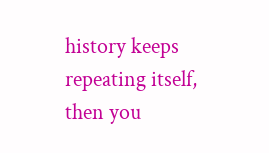history keeps repeating itself, then you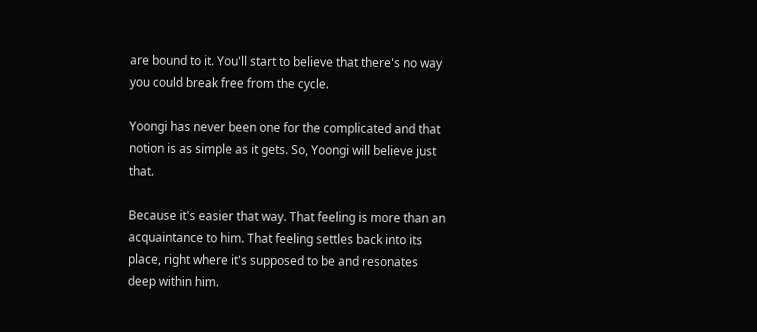are bound to it. You'll start to believe that there's no way you could break free from the cycle.

Yoongi has never been one for the complicated and that notion is as simple as it gets. So, Yoongi will believe just that.

Because it's easier that way. That feeling is more than an acquaintance to him. That feeling settles back into its place, right where it's supposed to be and resonates deep within him.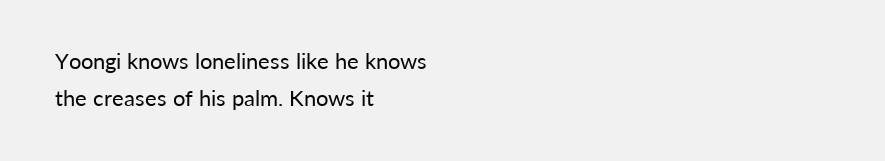Yoongi knows loneliness like he knows the creases of his palm. Knows it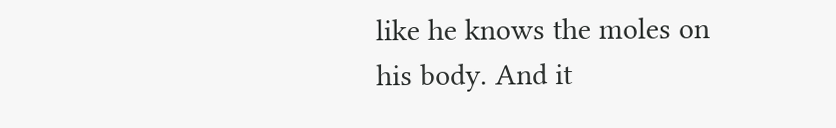like he knows the moles on his body. And it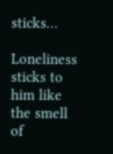sticks…

Loneliness sticks to him like the smell of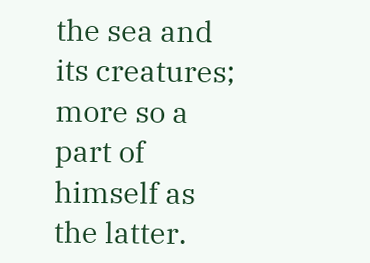the sea and its creatures; more so a part of himself as the latter.